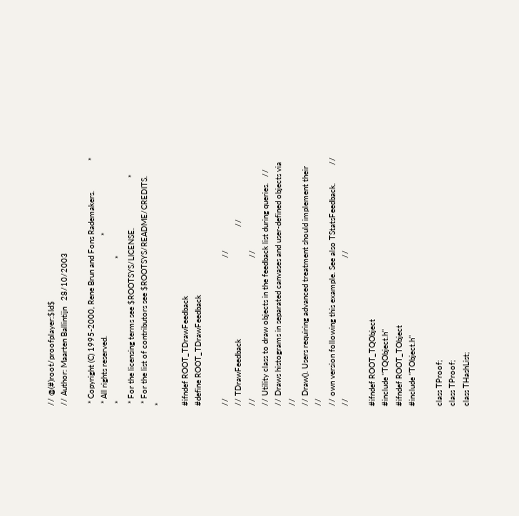// @(#)root/proofplayer:$Id$
// Author: Maarten Ballintijn   28/10/2003

 * Copyright (C) 1995-2000, Rene Brun and Fons Rademakers.               *
 * All rights reserved.                                                  *
 *                                                                       *
 * For the licensing terms see $ROOTSYS/LICENSE.                         *
 * For the list of contributors see $ROOTSYS/README/CREDITS.             *

#ifndef ROOT_TDrawFeedback
#define ROOT_TDrawFeedback

//                                                                      //
// TDrawFeedback                                                        //
//                                                                      //
// Utility class to draw objects in the feedback list during queries.   //
// Draws histograms in separated canvases and user-defined objects via  //
// Draw(). Users requiring advanced treatment should implement their    //
// own version following this example. See also TStatsFeedback.         //
//                                                                      //

#ifndef ROOT_TQObject
#include "TQObject.h"
#ifndef ROOT_TObject
#include "TObject.h"

class TProof;
class TProof;
class THashList;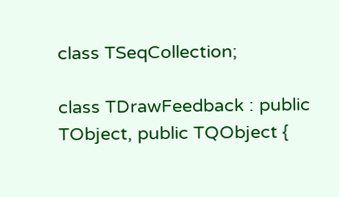class TSeqCollection;

class TDrawFeedback : public TObject, public TQObject {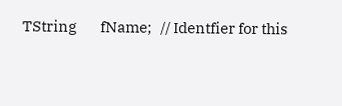TString        fName;   // Identfier for this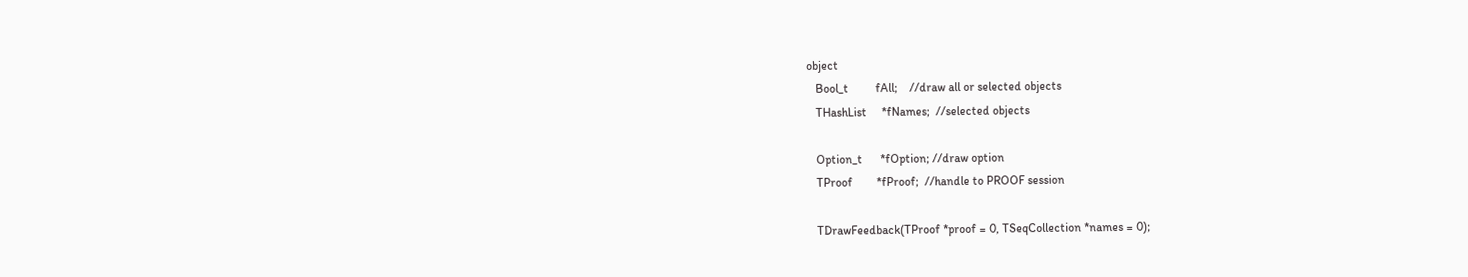object
   Bool_t         fAll;    //draw all or selected objects
   THashList     *fNames;  //selected objects

   Option_t      *fOption; //draw option
   TProof        *fProof;  //handle to PROOF session

   TDrawFeedback(TProof *proof = 0, TSeqCollection *names = 0);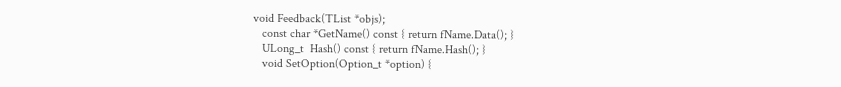void Feedback(TList *objs);
   const char *GetName() const { return fName.Data(); }
   ULong_t  Hash() const { return fName.Hash(); }
   void SetOption(Option_t *option) {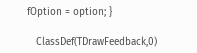fOption = option; }

   ClassDef(TDrawFeedback,0)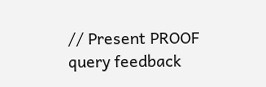// Present PROOF query feedback